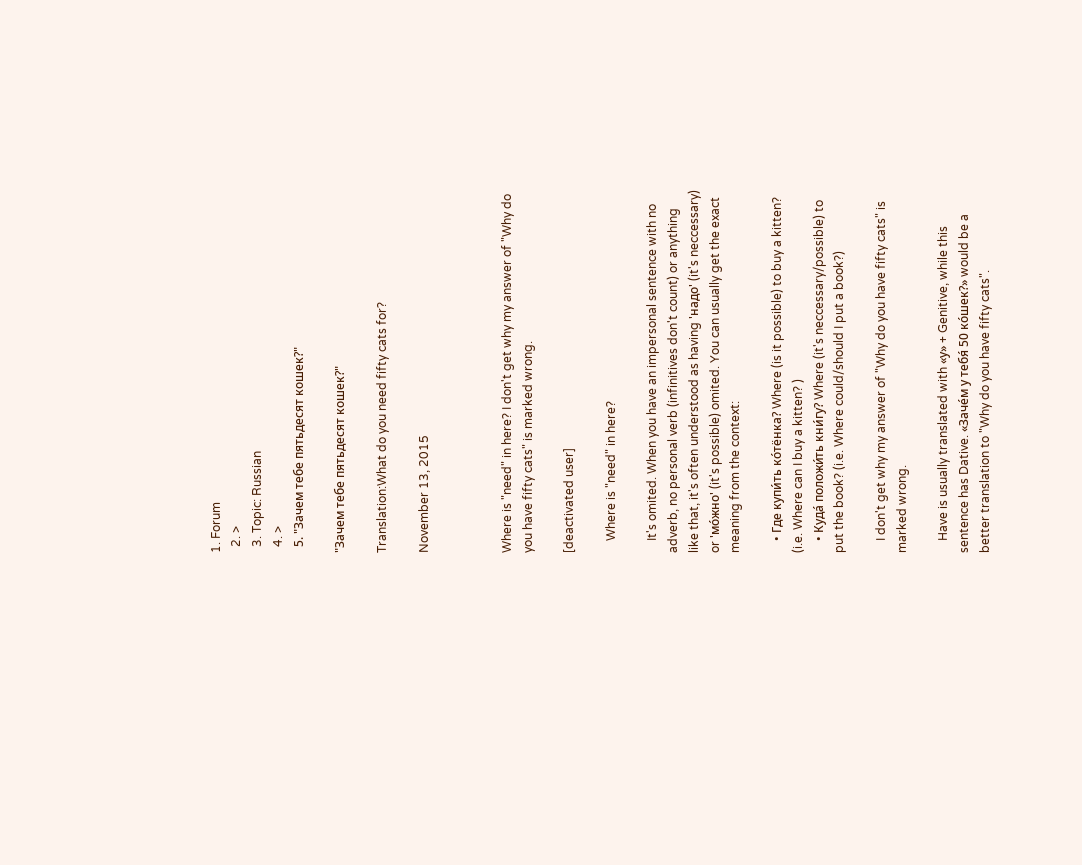1. Forum
  2. >
  3. Topic: Russian
  4. >
  5. "Зачем тебе пятьдесят кошек?"

"Зачем тебе пятьдесят кошек?"

Translation:What do you need fifty cats for?

November 13, 2015



Where is "need" in here? I don't get why my answer of "Why do you have fifty cats" is marked wrong.

[deactivated user]

    Where is "need" in here?

    It's omited. When you have an impersonal sentence with no adverb, no personal verb (infinitives don't count) or anything like that, it's often understood as having 'надо' (it's neccessary) or 'мо́жно' (it's possible) omited. You can usually get the exact meaning from the context:

    • Где купи́ть ко́тёнка? Where (is it possible) to buy a kitten? (i.e. Where can I buy a kitten? )
    • Куда́ положи́ть кни́гу? Where (it's neccessary/possible) to put the book? (i.e. Where could/should I put a book?)

    I don't get why my answer of "Why do you have fifty cats" is marked wrong.

    Have is usually translated with «у» + Genitive, while this sentence has Dative. «Заче́м у тебя́ 50 ко́шек?» would be a better translation to "Why do you have fifty cats".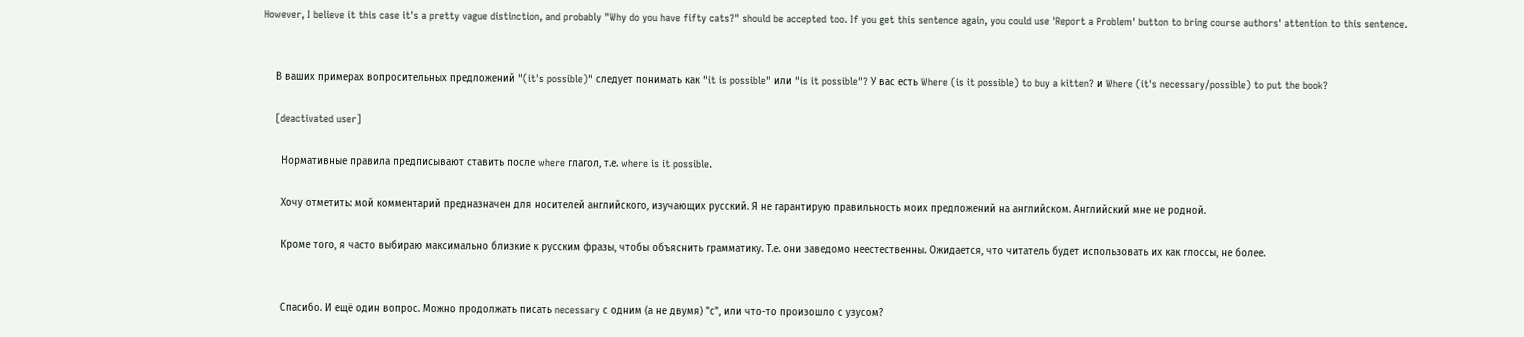However, I believe it this case it's a pretty vague distinction, and probably "Why do you have fifty cats?" should be accepted too. If you get this sentence again, you could use 'Report a Problem' button to bring course authors' attention to this sentence.


    В ваших примерах вопросительных предложений "(it's possible)" следует понимать как "it is possible" или "is it possible"? У вас есть Where (is it possible) to buy a kitten? и Where (it's necessary/possible) to put the book?

    [deactivated user]

      Нормативные правила предписывают ставить после where глагол, т.е. where is it possible.

      Хочу отметить: мой комментарий предназначен для носителей английского, изучающих русский. Я не гарантирую правильность моих предложений на английском. Английский мне не родной.

      Кроме того, я часто выбираю максимально близкие к русским фразы, чтобы объяснить грамматику. Т.е. они заведомо неестественны. Ожидается, что читатель будет использовать их как глоссы, не более.


      Спасибо. И ещё один вопрос. Можно продолжать писать necessary с одним (а не двумя) "с", или что-то произошло с узусом?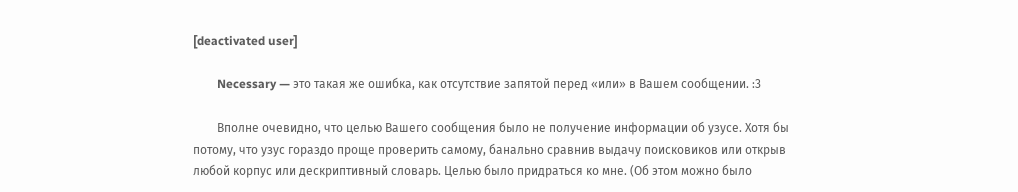[deactivated user]

        Necessary — это такая же ошибка, как отсутствие запятой перед «или» в Вашем сообщении. :3

        Вполне очевидно, что целью Вашего сообщения было не получение информации об узусе. Хотя бы потому, что узус гораздо проще проверить самому, банально сравнив выдачу поисковиков или открыв любой корпус или дескриптивный словарь. Целью было придраться ко мне. (Об этом можно было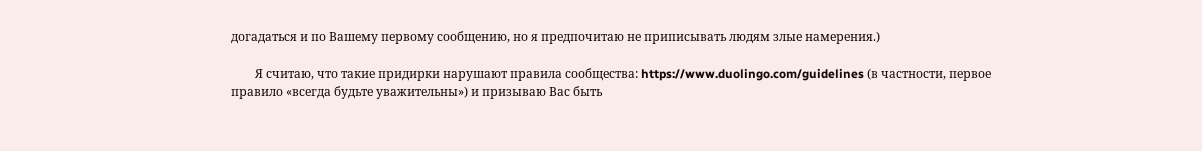догадаться и по Вашему первому сообщению, но я предпочитаю не приписывать людям злые намерения.)

        Я считаю, что такие придирки нарушают правила сообщества: https://www.duolingo.com/guidelines (в частности, первое правило «всегда будьте уважительны») и призываю Вас быть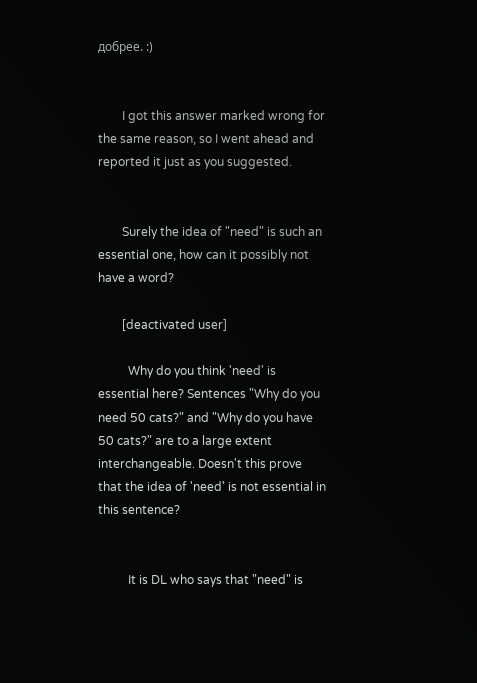добрее. :)


        I got this answer marked wrong for the same reason, so I went ahead and reported it just as you suggested.


        Surely the idea of "need" is such an essential one, how can it possibly not have a word?

        [deactivated user]

          Why do you think 'need' is essential here? Sentences "Why do you need 50 cats?" and "Why do you have 50 cats?" are to a large extent interchangeable. Doesn't this prove that the idea of 'need' is not essential in this sentence?


          It is DL who says that "need" is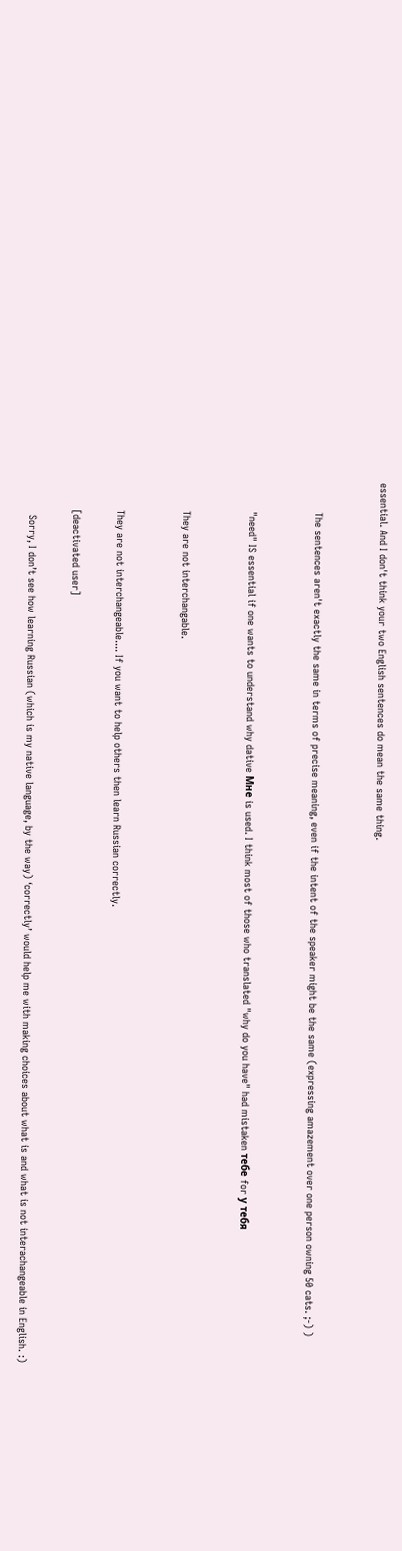essential. And I don't think your two English sentences do mean the same thing.


          The sentences aren't exactly the same in terms of precise meaning, even if the intent of the speaker might be the same (expressing amazement over one person owning 50 cats. ;-) )


          "need" IS essential if one wants to understand why dative Мне is used. I think most of those who translated "why do you have" had mistaken тебе for у тебя


          They are not interchangable.


          They are not interchangeable.... If you want to help others then learn Russian correctly.

          [deactivated user]

            Sorry, I don’t see how learning Russian (which is my native language, by the way) ‘correctly’ would help me with making choices about what is and what is not interachangeable in English. :)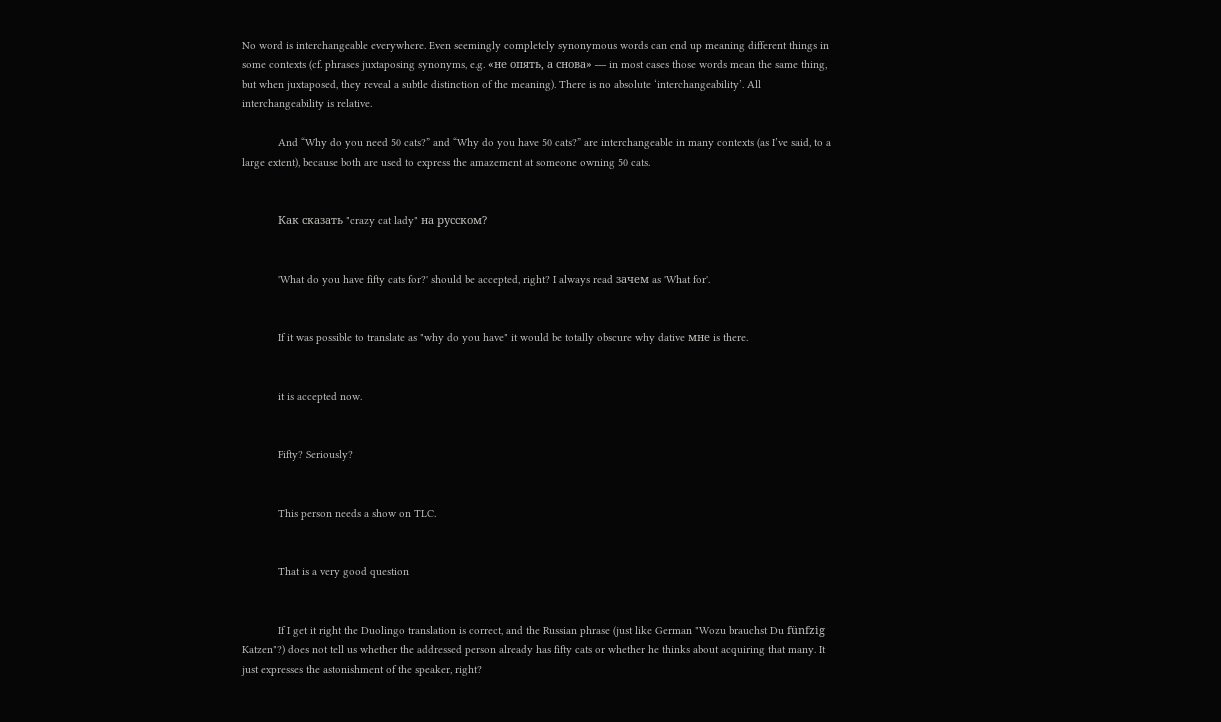No word is interchangeable everywhere. Even seemingly completely synonymous words can end up meaning different things in some contexts (cf. phrases juxtaposing synonyms, e.g. «не опять, а снова» — in most cases those words mean the same thing, but when juxtaposed, they reveal a subtle distinction of the meaning). There is no absolute ‘interchangeability’. All interchangeability is relative.

            And “Why do you need 50 cats?” and “Why do you have 50 cats?” are interchangeable in many contexts (as I’ve said, to a large extent), because both are used to express the amazement at someone owning 50 cats.


            Как сказать "crazy cat lady" на русском?


            'What do you have fifty cats for?' should be accepted, right? I always read зачем as 'What for'.


            If it was possible to translate as "why do you have" it would be totally obscure why dative мне is there.


            it is accepted now.


            Fifty? Seriously?


            This person needs a show on TLC.


            That is a very good question


            If I get it right the Duolingo translation is correct, and the Russian phrase (just like German "Wozu brauchst Du fünfzig Katzen"?) does not tell us whether the addressed person already has fifty cats or whether he thinks about acquiring that many. It just expresses the astonishment of the speaker, right?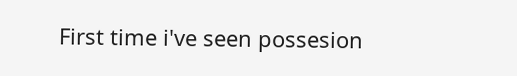First time i've seen possesion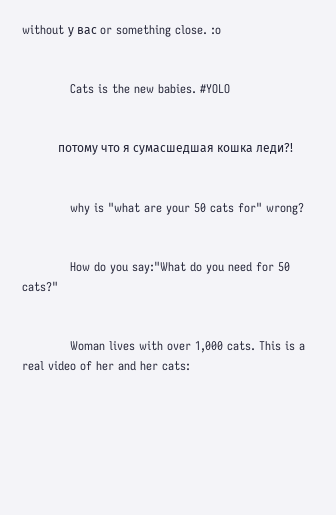without у вас or something close. :o


            Cats is the new babies. #YOLO


            потому что я сумасшедшая кошка леди?!


            why is "what are your 50 cats for" wrong?


            How do you say:"What do you need for 50 cats?"


            Woman lives with over 1,000 cats. This is a real video of her and her cats: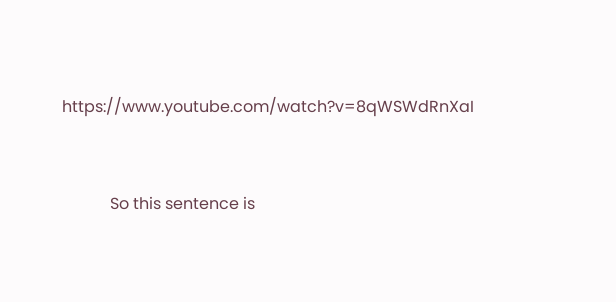https://www.youtube.com/watch?v=8qWSWdRnXaI


            So this sentence is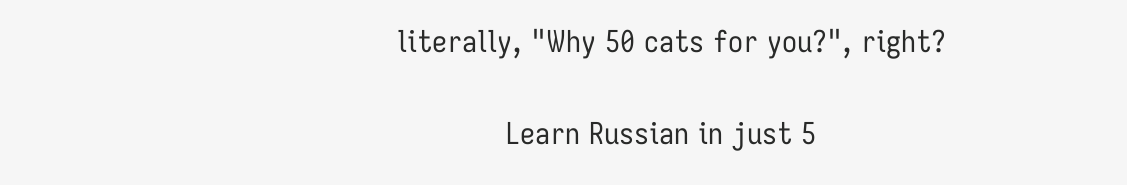literally, "Why 50 cats for you?", right?

            Learn Russian in just 5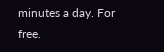minutes a day. For free.